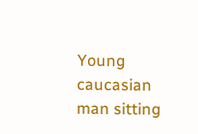Young caucasian man sitting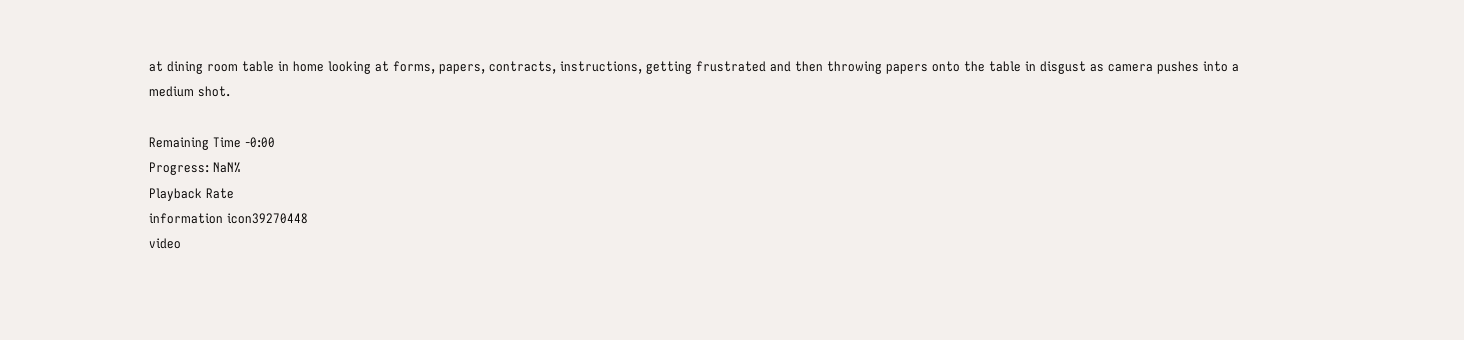at dining room table in home looking at forms, papers, contracts, instructions, getting frustrated and then throwing papers onto the table in disgust as camera pushes into a medium shot.

Remaining Time -0:00
Progress: NaN%
Playback Rate
information icon39270448
video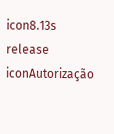icon8.13s
release iconAutorização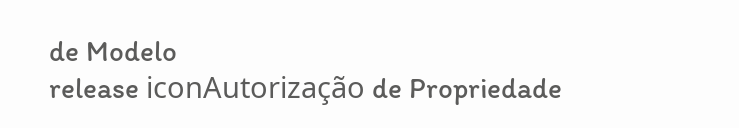de Modelo
release iconAutorização de Propriedade